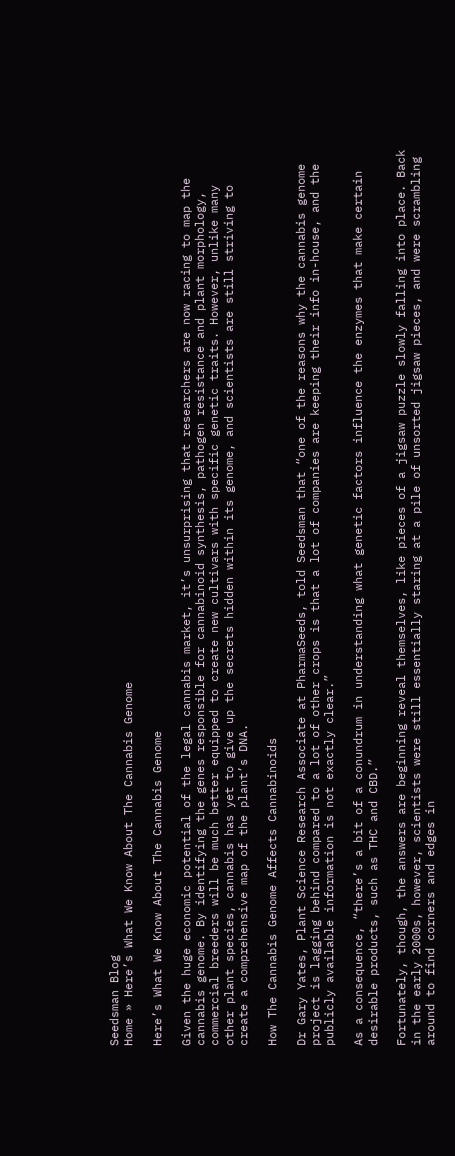Seedsman Blog
Home » Here’s What We Know About The Cannabis Genome

Here’s What We Know About The Cannabis Genome

Given the huge economic potential of the legal cannabis market, it’s unsurprising that researchers are now racing to map the cannabis genome. By identifying the genes responsible for cannabinoid synthesis, pathogen resistance and plant morphology, commercial breeders will be much better equipped to create new cultivars with specific genetic traits. However, unlike many other plant species, cannabis has yet to give up the secrets hidden within its genome, and scientists are still striving to create a comprehensive map of the plant’s DNA.

How The Cannabis Genome Affects Cannabinoids

Dr Gary Yates, Plant Science Research Associate at PharmaSeeds, told Seedsman that “one of the reasons why the cannabis genome project is lagging behind compared to a lot of other crops is that a lot of companies are keeping their info in-house, and the publicly available information is not exactly clear.”

As a consequence, “there’s a bit of a conundrum in understanding what genetic factors influence the enzymes that make certain desirable products, such as THC and CBD.”

Fortunately, though, the answers are beginning reveal themselves, like pieces of a jigsaw puzzle slowly falling into place. Back in the early 2000s, however, scientists were still essentially staring at a pile of unsorted jigsaw pieces, and were scrambling around to find corners and edges in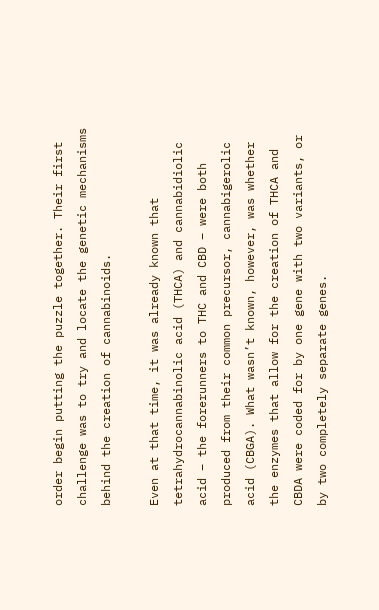order begin putting the puzzle together. Their first challenge was to try and locate the genetic mechanisms behind the creation of cannabinoids.

Even at that time, it was already known that tetrahydrocannabinolic acid (THCA) and cannabidiolic acid – the forerunners to THC and CBD – were both produced from their common precursor, cannabigerolic acid (CBGA). What wasn’t known, however, was whether the enzymes that allow for the creation of THCA and CBDA were coded for by one gene with two variants, or by two completely separate genes.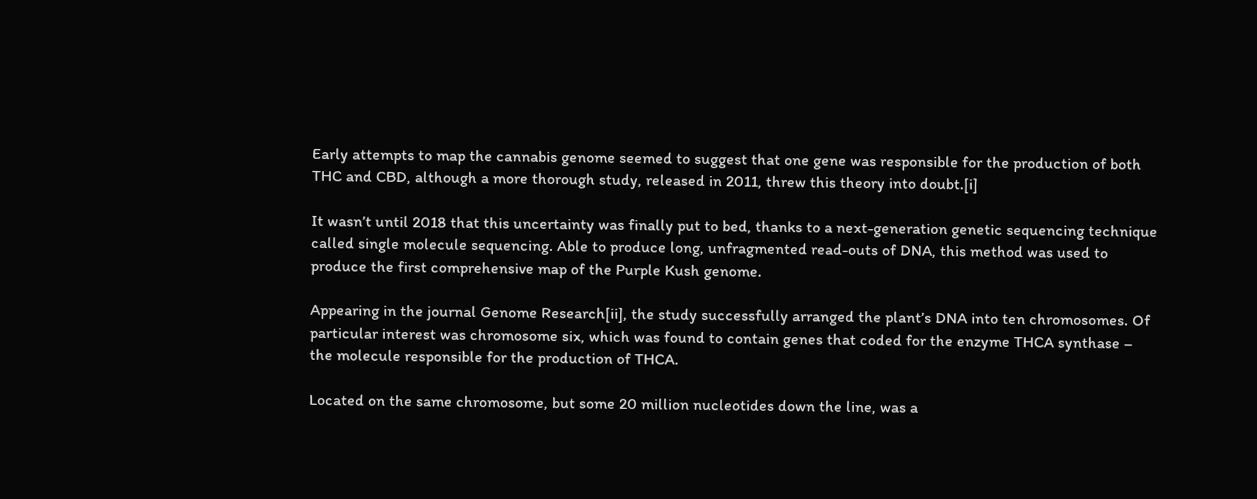Early attempts to map the cannabis genome seemed to suggest that one gene was responsible for the production of both THC and CBD, although a more thorough study, released in 2011, threw this theory into doubt.[i]

It wasn’t until 2018 that this uncertainty was finally put to bed, thanks to a next-generation genetic sequencing technique called single molecule sequencing. Able to produce long, unfragmented read-outs of DNA, this method was used to produce the first comprehensive map of the Purple Kush genome.

Appearing in the journal Genome Research[ii], the study successfully arranged the plant’s DNA into ten chromosomes. Of particular interest was chromosome six, which was found to contain genes that coded for the enzyme THCA synthase – the molecule responsible for the production of THCA.

Located on the same chromosome, but some 20 million nucleotides down the line, was a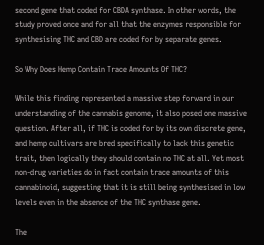second gene that coded for CBDA synthase. In other words, the study proved once and for all that the enzymes responsible for synthesising THC and CBD are coded for by separate genes.

So Why Does Hemp Contain Trace Amounts Of THC?

While this finding represented a massive step forward in our understanding of the cannabis genome, it also posed one massive question. After all, if THC is coded for by its own discrete gene, and hemp cultivars are bred specifically to lack this genetic trait, then logically they should contain no THC at all. Yet most non-drug varieties do in fact contain trace amounts of this cannabinoid, suggesting that it is still being synthesised in low levels even in the absence of the THC synthase gene.

The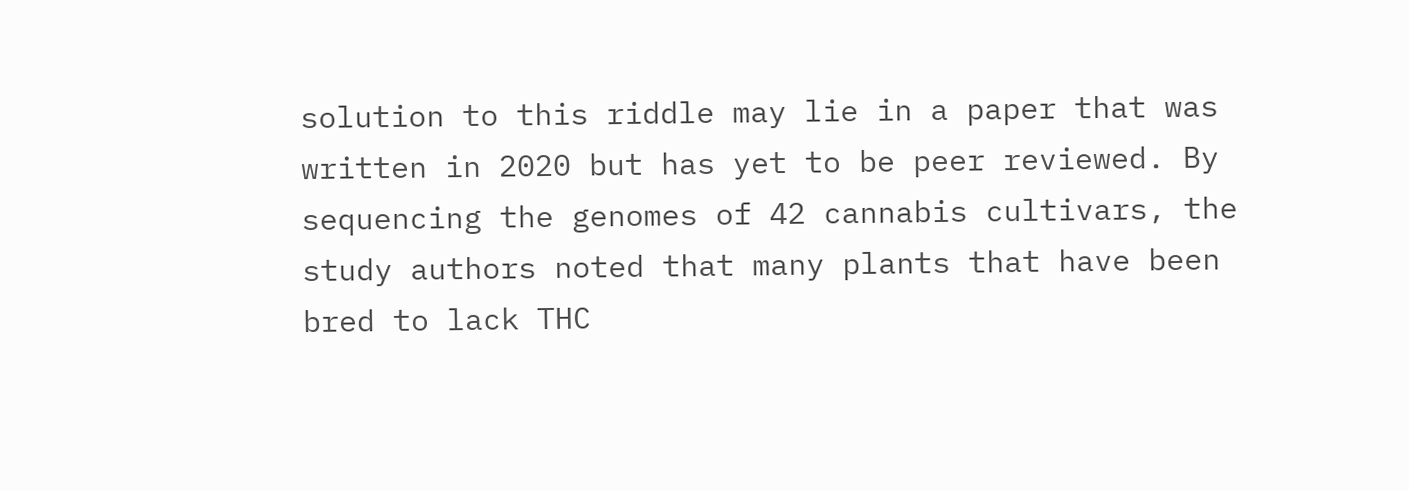solution to this riddle may lie in a paper that was written in 2020 but has yet to be peer reviewed. By sequencing the genomes of 42 cannabis cultivars, the study authors noted that many plants that have been bred to lack THC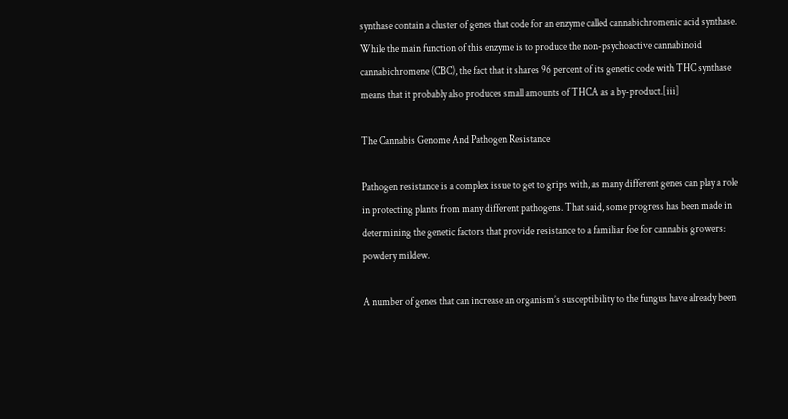synthase contain a cluster of genes that code for an enzyme called cannabichromenic acid synthase. While the main function of this enzyme is to produce the non-psychoactive cannabinoid cannabichromene (CBC), the fact that it shares 96 percent of its genetic code with THC synthase means that it probably also produces small amounts of THCA as a by-product.[iii]

The Cannabis Genome And Pathogen Resistance

Pathogen resistance is a complex issue to get to grips with, as many different genes can play a role in protecting plants from many different pathogens. That said, some progress has been made in determining the genetic factors that provide resistance to a familiar foe for cannabis growers: powdery mildew.

A number of genes that can increase an organism’s susceptibility to the fungus have already been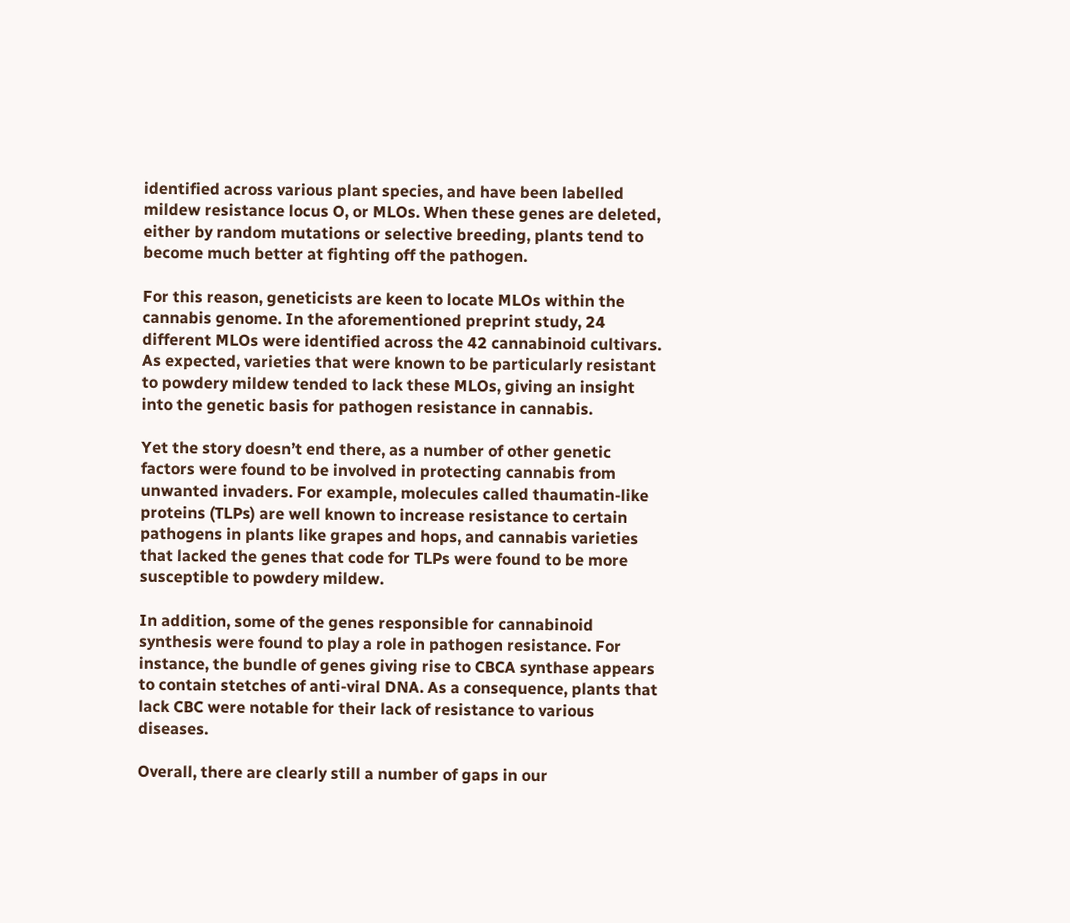identified across various plant species, and have been labelled mildew resistance locus O, or MLOs. When these genes are deleted, either by random mutations or selective breeding, plants tend to become much better at fighting off the pathogen.

For this reason, geneticists are keen to locate MLOs within the cannabis genome. In the aforementioned preprint study, 24 different MLOs were identified across the 42 cannabinoid cultivars. As expected, varieties that were known to be particularly resistant to powdery mildew tended to lack these MLOs, giving an insight into the genetic basis for pathogen resistance in cannabis.

Yet the story doesn’t end there, as a number of other genetic factors were found to be involved in protecting cannabis from unwanted invaders. For example, molecules called thaumatin-like proteins (TLPs) are well known to increase resistance to certain pathogens in plants like grapes and hops, and cannabis varieties that lacked the genes that code for TLPs were found to be more susceptible to powdery mildew.

In addition, some of the genes responsible for cannabinoid synthesis were found to play a role in pathogen resistance. For instance, the bundle of genes giving rise to CBCA synthase appears to contain stetches of anti-viral DNA. As a consequence, plants that lack CBC were notable for their lack of resistance to various diseases.

Overall, there are clearly still a number of gaps in our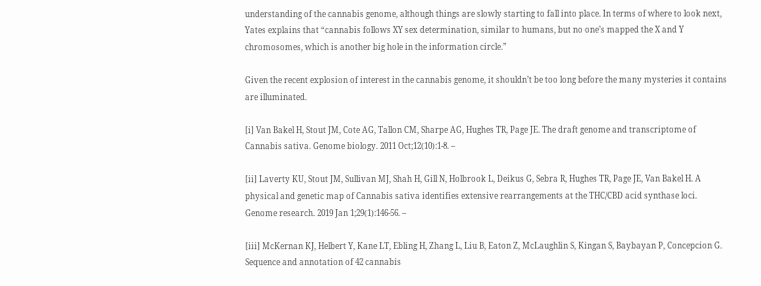understanding of the cannabis genome, although things are slowly starting to fall into place. In terms of where to look next, Yates explains that “cannabis follows XY sex determination, similar to humans, but no one’s mapped the X and Y chromosomes, which is another big hole in the information circle.”

Given the recent explosion of interest in the cannabis genome, it shouldn’t be too long before the many mysteries it contains are illuminated.

[i] Van Bakel H, Stout JM, Cote AG, Tallon CM, Sharpe AG, Hughes TR, Page JE. The draft genome and transcriptome of Cannabis sativa. Genome biology. 2011 Oct;12(10):1-8. –

[ii] Laverty KU, Stout JM, Sullivan MJ, Shah H, Gill N, Holbrook L, Deikus G, Sebra R, Hughes TR, Page JE, Van Bakel H. A physical and genetic map of Cannabis sativa identifies extensive rearrangements at the THC/CBD acid synthase loci. Genome research. 2019 Jan 1;29(1):146-56. –

[iii] McKernan KJ, Helbert Y, Kane LT, Ebling H, Zhang L, Liu B, Eaton Z, McLaughlin S, Kingan S, Baybayan P, Concepcion G. Sequence and annotation of 42 cannabis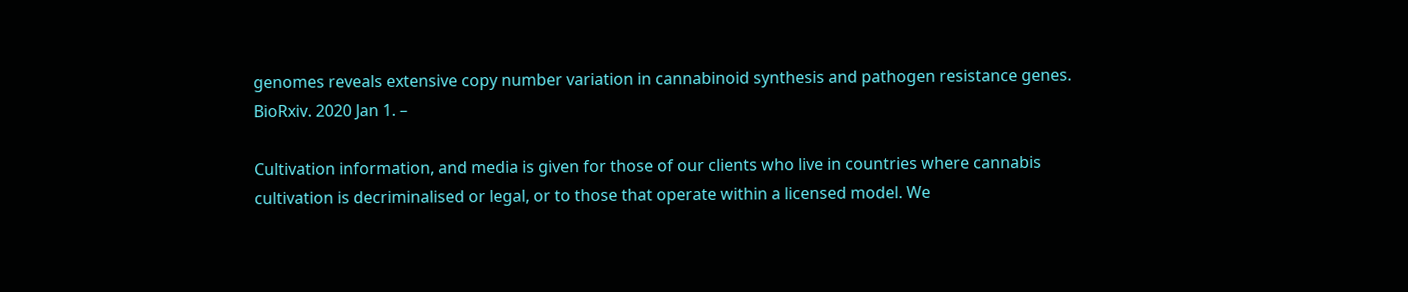genomes reveals extensive copy number variation in cannabinoid synthesis and pathogen resistance genes. BioRxiv. 2020 Jan 1. –

Cultivation information, and media is given for those of our clients who live in countries where cannabis cultivation is decriminalised or legal, or to those that operate within a licensed model. We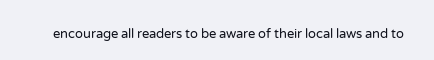encourage all readers to be aware of their local laws and to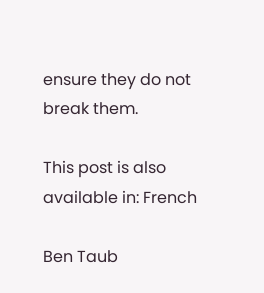ensure they do not break them.

This post is also available in: French

Ben Taub